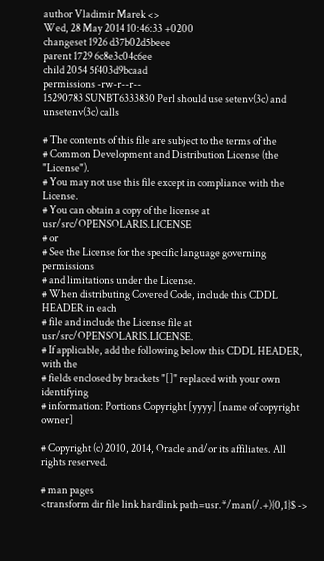author Vladimir Marek <>
Wed, 28 May 2014 10:46:33 +0200
changeset 1926 d37b02d5beee
parent 1729 6c8e3c04c6ee
child 2054 5f403d9bcaad
permissions -rw-r--r--
15290783 SUNBT6333830 Perl should use setenv(3c) and unsetenv(3c) calls

# The contents of this file are subject to the terms of the
# Common Development and Distribution License (the "License").
# You may not use this file except in compliance with the License.
# You can obtain a copy of the license at usr/src/OPENSOLARIS.LICENSE
# or
# See the License for the specific language governing permissions
# and limitations under the License.
# When distributing Covered Code, include this CDDL HEADER in each
# file and include the License file at usr/src/OPENSOLARIS.LICENSE.
# If applicable, add the following below this CDDL HEADER, with the
# fields enclosed by brackets "[]" replaced with your own identifying
# information: Portions Copyright [yyyy] [name of copyright owner]

# Copyright (c) 2010, 2014, Oracle and/or its affiliates. All rights reserved.

# man pages
<transform dir file link hardlink path=usr.*/man(/.+){0,1}$ ->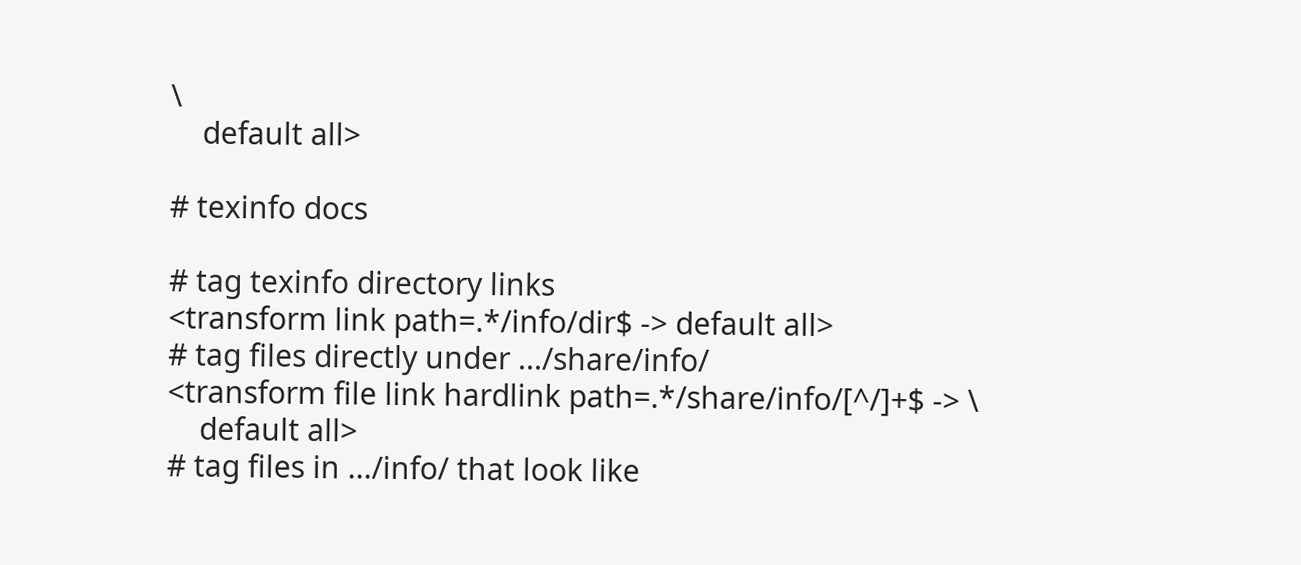\
    default all>

# texinfo docs

# tag texinfo directory links
<transform link path=.*/info/dir$ -> default all>
# tag files directly under .../share/info/
<transform file link hardlink path=.*/share/info/[^/]+$ -> \
    default all>
# tag files in .../info/ that look like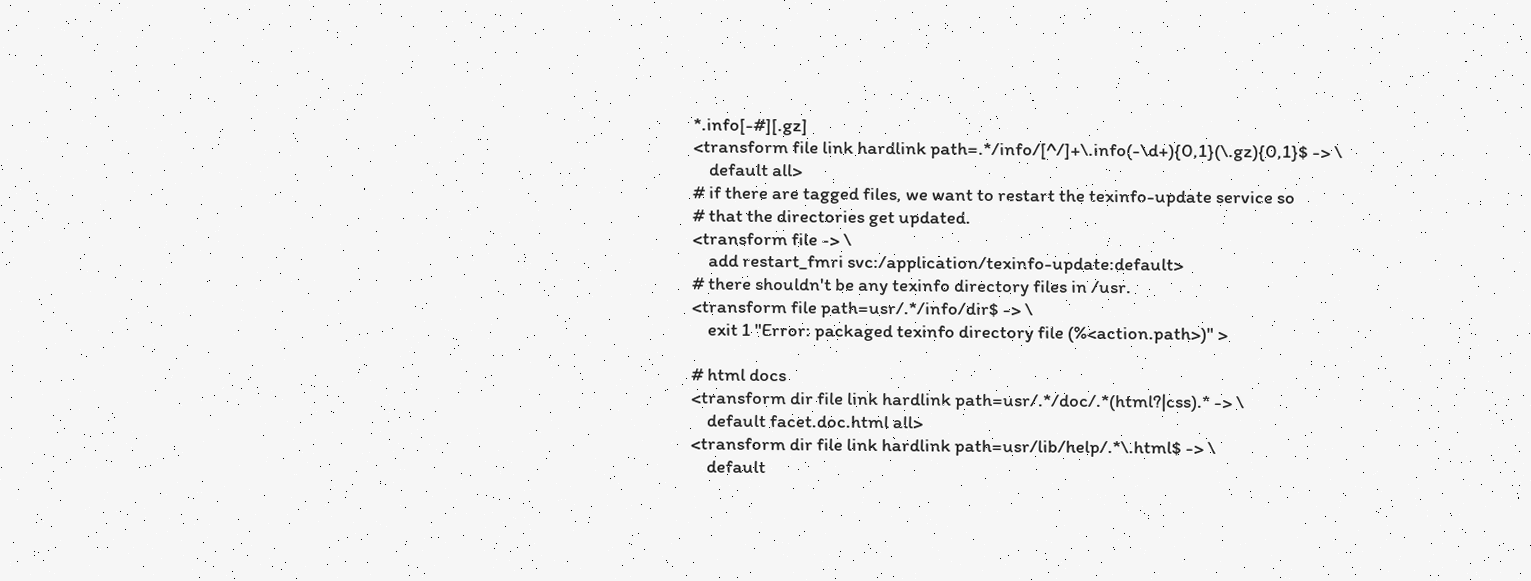*.info[-#][.gz]
<transform file link hardlink path=.*/info/[^/]+\.info(-\d+){0,1}(\.gz){0,1}$ -> \
    default all>
# if there are tagged files, we want to restart the texinfo-update service so
# that the directories get updated.
<transform file -> \
    add restart_fmri svc:/application/texinfo-update:default>
# there shouldn't be any texinfo directory files in /usr.
<transform file path=usr/.*/info/dir$ -> \
    exit 1 "Error: packaged texinfo directory file (%<action.path>)" >

# html docs
<transform dir file link hardlink path=usr/.*/doc/.*(html?|css).* -> \
    default facet.doc.html all>
<transform dir file link hardlink path=usr/lib/help/.*\.html$ -> \
    default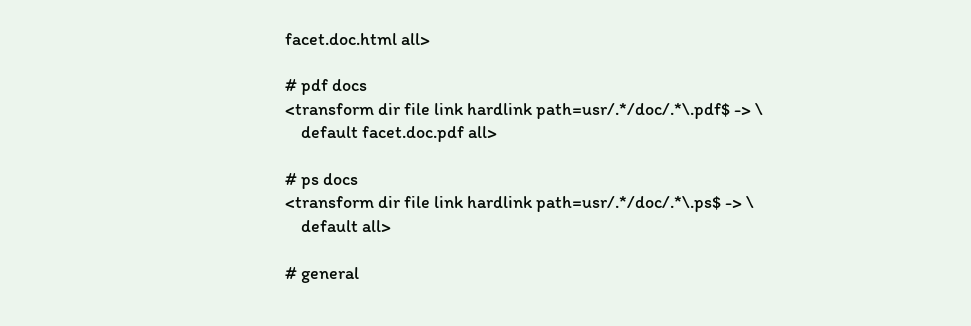facet.doc.html all>

# pdf docs
<transform dir file link hardlink path=usr/.*/doc/.*\.pdf$ -> \
    default facet.doc.pdf all>

# ps docs
<transform dir file link hardlink path=usr/.*/doc/.*\.ps$ -> \
    default all>

# general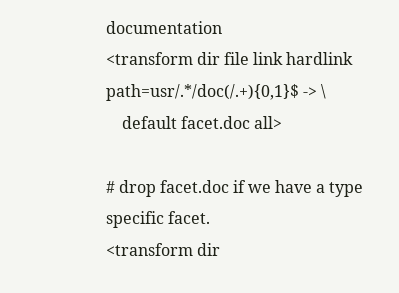documentation
<transform dir file link hardlink path=usr/.*/doc(/.+){0,1}$ -> \
    default facet.doc all>

# drop facet.doc if we have a type specific facet.
<transform dir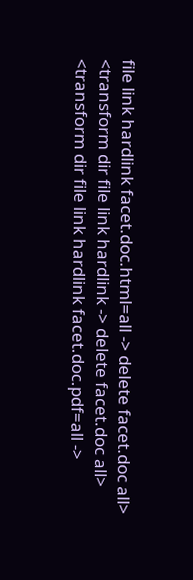file link hardlink facet.doc.html=all -> delete facet.doc all>
<transform dir file link hardlink -> delete facet.doc all>
<transform dir file link hardlink facet.doc.pdf=all ->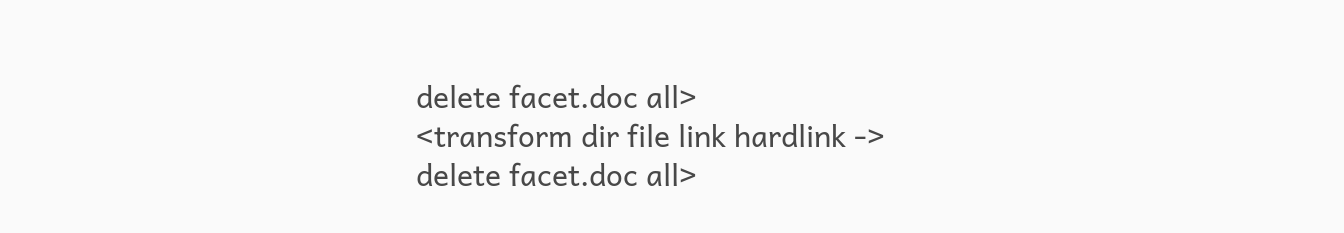delete facet.doc all>
<transform dir file link hardlink -> delete facet.doc all>